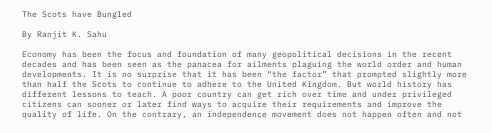The Scots have Bungled

By Ranjit K. Sahu

Economy has been the focus and foundation of many geopolitical decisions in the recent decades and has been seen as the panacea for ailments plaguing the world order and human developments. It is no surprise that it has been “the factor” that prompted slightly more than half the Scots to continue to adhere to the United Kingdom. But world history has different lessons to teach. A poor country can get rich over time and under privileged citizens can sooner or later find ways to acquire their requirements and improve the quality of life. On the contrary, an independence movement does not happen often and not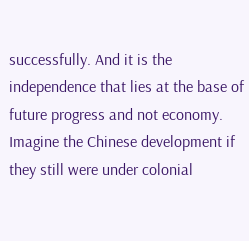successfully. And it is the independence that lies at the base of future progress and not economy. Imagine the Chinese development if they still were under colonial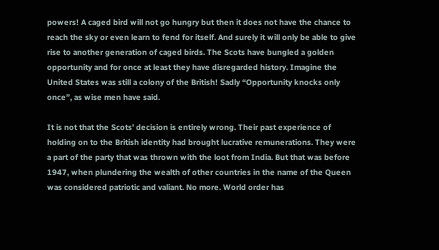powers! A caged bird will not go hungry but then it does not have the chance to reach the sky or even learn to fend for itself. And surely it will only be able to give rise to another generation of caged birds. The Scots have bungled a golden opportunity and for once at least they have disregarded history. Imagine the United States was still a colony of the British! Sadly “Opportunity knocks only once”, as wise men have said.

It is not that the Scots’ decision is entirely wrong. Their past experience of holding on to the British identity had brought lucrative remunerations. They were a part of the party that was thrown with the loot from India. But that was before 1947, when plundering the wealth of other countries in the name of the Queen was considered patriotic and valiant. No more. World order has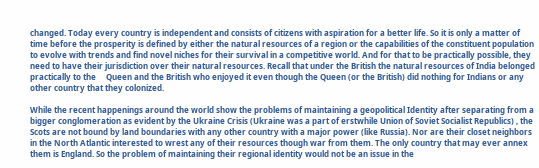changed. Today every country is independent and consists of citizens with aspiration for a better life. So it is only a matter of time before the prosperity is defined by either the natural resources of a region or the capabilities of the constituent population to evolve with trends and find novel niches for their survival in a competitive world. And for that to be practically possible, they need to have their jurisdiction over their natural resources. Recall that under the British the natural resources of India belonged practically to the     Queen and the British who enjoyed it even though the Queen (or the British) did nothing for Indians or any other country that they colonized.

While the recent happenings around the world show the problems of maintaining a geopolitical Identity after separating from a bigger conglomeration as evident by the Ukraine Crisis (Ukraine was a part of erstwhile Union of Soviet Socialist Republics) , the Scots are not bound by land boundaries with any other country with a major power (like Russia). Nor are their closet neighbors in the North Atlantic interested to wrest any of their resources though war from them. The only country that may ever annex them is England. So the problem of maintaining their regional identity would not be an issue in the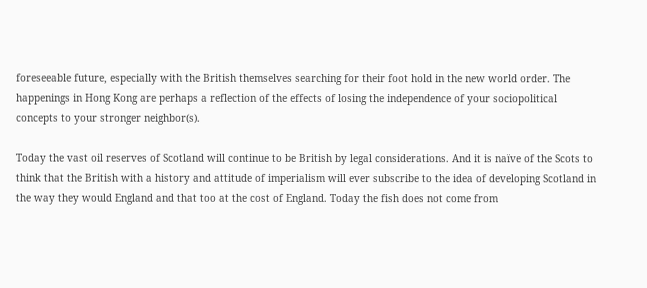foreseeable future, especially with the British themselves searching for their foot hold in the new world order. The happenings in Hong Kong are perhaps a reflection of the effects of losing the independence of your sociopolitical concepts to your stronger neighbor(s).

Today the vast oil reserves of Scotland will continue to be British by legal considerations. And it is naïve of the Scots to think that the British with a history and attitude of imperialism will ever subscribe to the idea of developing Scotland in the way they would England and that too at the cost of England. Today the fish does not come from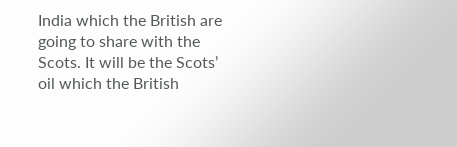India which the British are going to share with the Scots. It will be the Scots’ oil which the British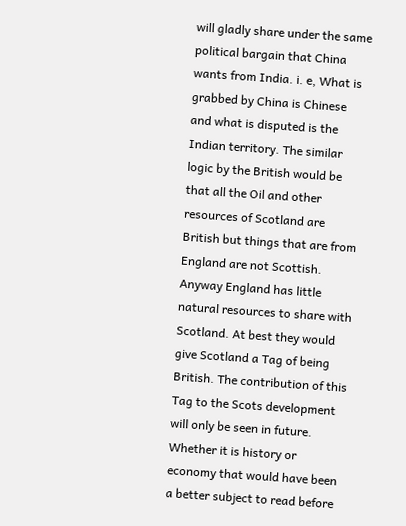will gladly share under the same political bargain that China wants from India. i. e, What is grabbed by China is Chinese and what is disputed is the Indian territory. The similar logic by the British would be that all the Oil and other resources of Scotland are British but things that are from England are not Scottish. Anyway England has little natural resources to share with Scotland. At best they would give Scotland a Tag of being British. The contribution of this Tag to the Scots development will only be seen in future. Whether it is history or economy that would have been a better subject to read before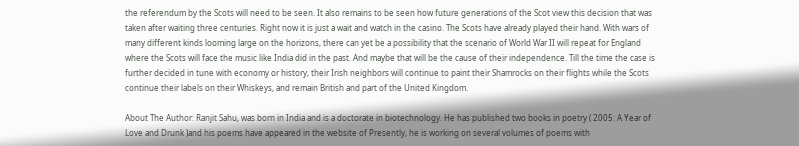the referendum by the Scots will need to be seen. It also remains to be seen how future generations of the Scot view this decision that was taken after waiting three centuries. Right now it is just a wait and watch in the casino. The Scots have already played their hand. With wars of many different kinds looming large on the horizons, there can yet be a possibility that the scenario of World War II will repeat for England where the Scots will face the music like India did in the past. And maybe that will be the cause of their independence. Till the time the case is further decided in tune with economy or history, their Irish neighbors will continue to paint their Shamrocks on their flights while the Scots continue their labels on their Whiskeys, and remain British and part of the United Kingdom.

About The Author: Ranjit Sahu, was born in India and is a doctorate in biotechnology. He has published two books in poetry ( 2005: A Year of Love and Drunk )and his poems have appeared in the website of Presently, he is working on several volumes of poems with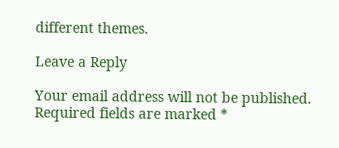different themes.

Leave a Reply

Your email address will not be published. Required fields are marked *